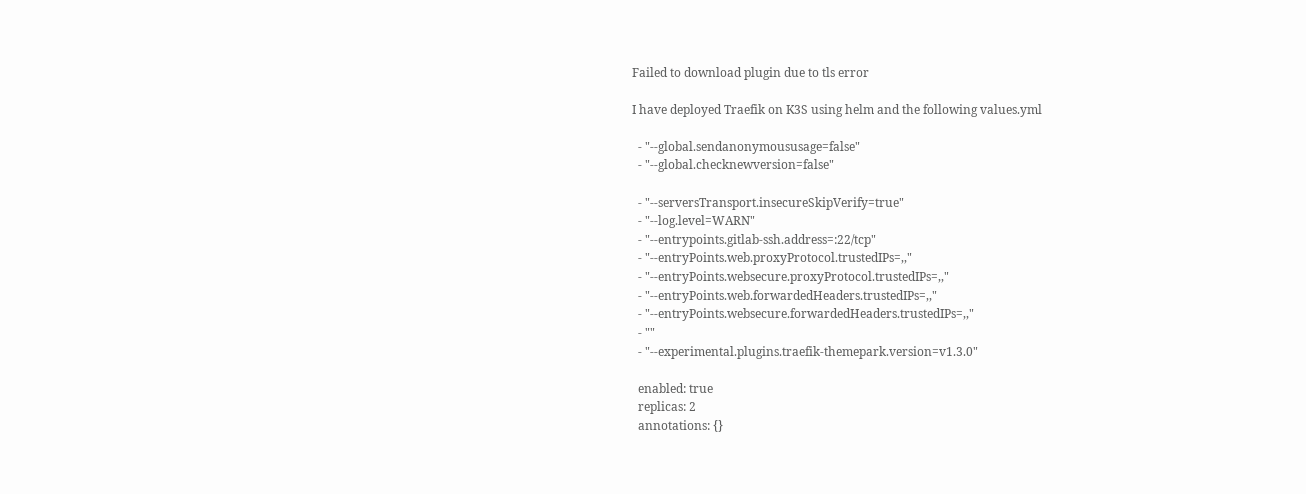Failed to download plugin due to tls error

I have deployed Traefik on K3S using helm and the following values.yml

  - "--global.sendanonymoususage=false"
  - "--global.checknewversion=false"

  - "--serversTransport.insecureSkipVerify=true"
  - "--log.level=WARN"
  - "--entrypoints.gitlab-ssh.address=:22/tcp"
  - "--entryPoints.web.proxyProtocol.trustedIPs=,,"
  - "--entryPoints.websecure.proxyProtocol.trustedIPs=,,"
  - "--entryPoints.web.forwardedHeaders.trustedIPs=,,"
  - "--entryPoints.websecure.forwardedHeaders.trustedIPs=,,"
  - ""
  - "--experimental.plugins.traefik-themepark.version=v1.3.0"

  enabled: true
  replicas: 2
  annotations: {}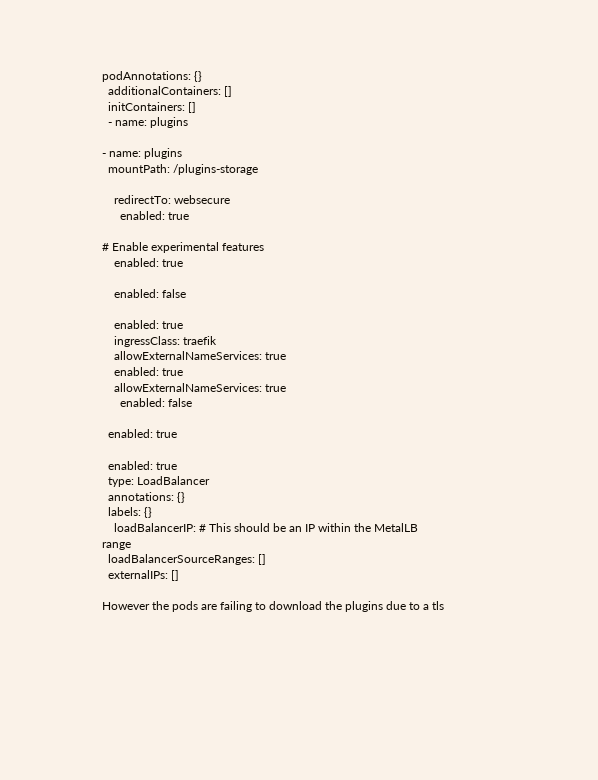podAnnotations: {}
  additionalContainers: []
  initContainers: []
  - name: plugins

- name: plugins
  mountPath: /plugins-storage

    redirectTo: websecure
      enabled: true

# Enable experimental features
    enabled: true

    enabled: false

    enabled: true
    ingressClass: traefik
    allowExternalNameServices: true
    enabled: true
    allowExternalNameServices: true
      enabled: false

  enabled: true

  enabled: true
  type: LoadBalancer
  annotations: {}
  labels: {}
    loadBalancerIP: # This should be an IP within the MetalLB range
  loadBalancerSourceRanges: []
  externalIPs: []

However the pods are failing to download the plugins due to a tls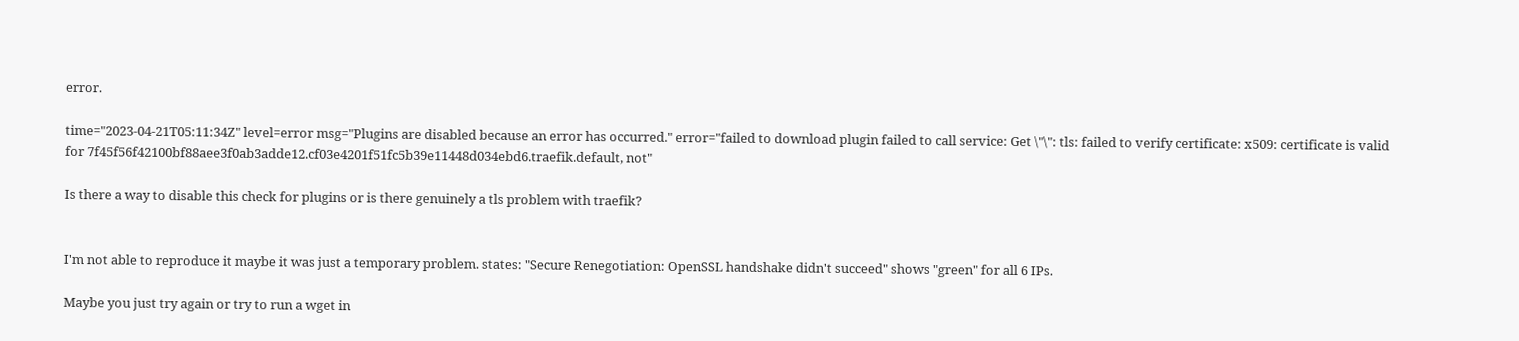error.

time="2023-04-21T05:11:34Z" level=error msg="Plugins are disabled because an error has occurred." error="failed to download plugin failed to call service: Get \"\": tls: failed to verify certificate: x509: certificate is valid for 7f45f56f42100bf88aee3f0ab3adde12.cf03e4201f51fc5b39e11448d034ebd6.traefik.default, not"

Is there a way to disable this check for plugins or is there genuinely a tls problem with traefik?


I'm not able to reproduce it maybe it was just a temporary problem. states: "Secure Renegotiation: OpenSSL handshake didn't succeed" shows "green" for all 6 IPs.

Maybe you just try again or try to run a wget in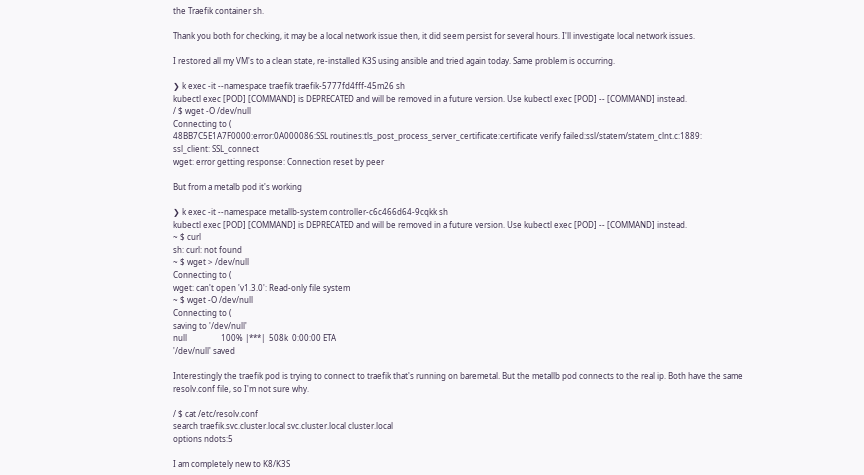the Traefik container sh.

Thank you both for checking, it may be a local network issue then, it did seem persist for several hours. I'll investigate local network issues.

I restored all my VM's to a clean state, re-installed K3S using ansible and tried again today. Same problem is occurring.

❯ k exec -it --namespace traefik traefik-5777fd4fff-45m26 sh
kubectl exec [POD] [COMMAND] is DEPRECATED and will be removed in a future version. Use kubectl exec [POD] -- [COMMAND] instead.
/ $ wget -O /dev/null
Connecting to (
48BB7C5E1A7F0000:error:0A000086:SSL routines:tls_post_process_server_certificate:certificate verify failed:ssl/statem/statem_clnt.c:1889:
ssl_client: SSL_connect
wget: error getting response: Connection reset by peer

But from a metalb pod it's working

❯ k exec -it --namespace metallb-system controller-c6c466d64-9cqkk sh
kubectl exec [POD] [COMMAND] is DEPRECATED and will be removed in a future version. Use kubectl exec [POD] -- [COMMAND] instead.
~ $ curl
sh: curl: not found
~ $ wget > /dev/null
Connecting to (
wget: can't open 'v1.3.0': Read-only file system
~ $ wget -O /dev/null
Connecting to (
saving to '/dev/null'
null                 100% |***|  508k  0:00:00 ETA
'/dev/null' saved

Interestingly the traefik pod is trying to connect to traefik that's running on baremetal. But the metallb pod connects to the real ip. Both have the same resolv.conf file, so I'm not sure why.

/ $ cat /etc/resolv.conf
search traefik.svc.cluster.local svc.cluster.local cluster.local
options ndots:5

I am completely new to K8/K3S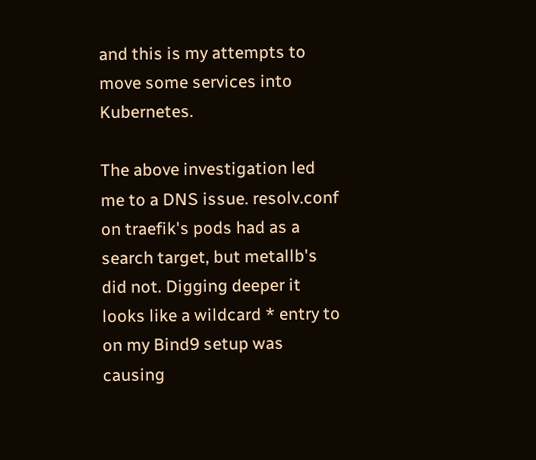and this is my attempts to move some services into Kubernetes.

The above investigation led me to a DNS issue. resolv.conf on traefik's pods had as a search target, but metallb's did not. Digging deeper it looks like a wildcard * entry to on my Bind9 setup was causing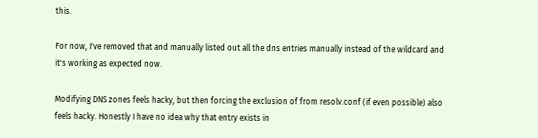this.

For now, I've removed that and manually listed out all the dns entries manually instead of the wildcard and it's working as expected now.

Modifying DNS zones feels hacky, but then forcing the exclusion of from resolv.conf (if even possible) also feels hacky. Honestly I have no idea why that entry exists in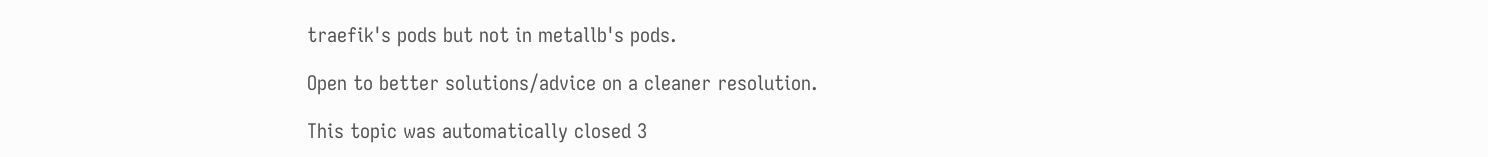traefik's pods but not in metallb's pods.

Open to better solutions/advice on a cleaner resolution.

This topic was automatically closed 3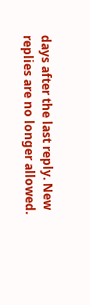days after the last reply. New replies are no longer allowed.